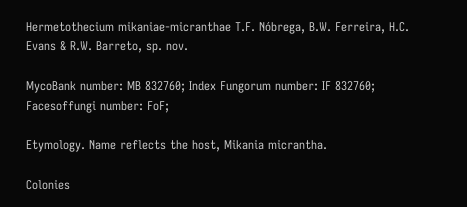Hermetothecium mikaniae-micranthae T.F. Nóbrega, B.W. Ferreira, H.C. Evans & R.W. Barreto, sp. nov.

MycoBank number: MB 832760; Index Fungorum number: IF 832760; Facesoffungi number: FoF;

Etymology. Name reflects the host, Mikania micrantha.

Colonies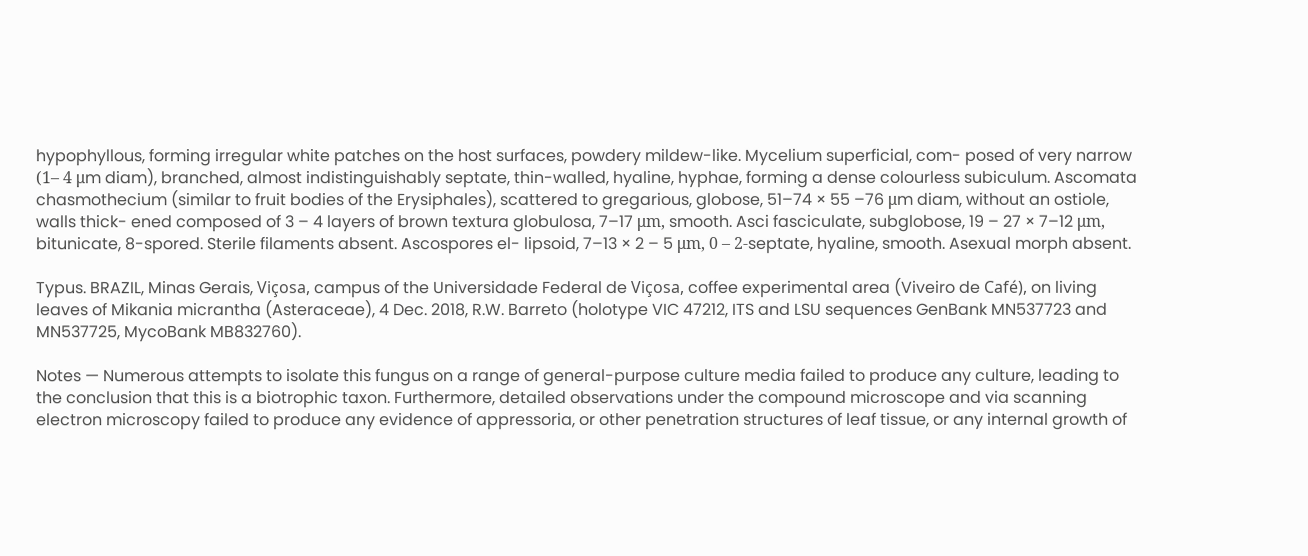hypophyllous, forming irregular white patches on the host surfaces, powdery mildew-like. Mycelium superficial, com- posed of very narrow (1– 4 μm diam), branched, almost indistinguishably septate, thin-walled, hyaline, hyphae, forming a dense colourless subiculum. Ascomata chasmothecium (similar to fruit bodies of the Erysiphales), scattered to gregarious, globose, 51–74 × 55 –76 μm diam, without an ostiole, walls thick- ened composed of 3 – 4 layers of brown textura globulosa, 7–17 μm, smooth. Asci fasciculate, subglobose, 19 – 27 × 7–12 μm, bitunicate, 8-spored. Sterile filaments absent. Ascospores el- lipsoid, 7–13 × 2 – 5 μm, 0 – 2-septate, hyaline, smooth. Asexual morph absent.

Typus. BRAZIL, Minas Gerais, Viçosa, campus of the Universidade Federal de Viçosa, coffee experimental area (Viveiro de Café), on living leaves of Mikania micrantha (Asteraceae), 4 Dec. 2018, R.W. Barreto (holotype VIC 47212, ITS and LSU sequences GenBank MN537723 and MN537725, MycoBank MB832760).

Notes — Numerous attempts to isolate this fungus on a range of general-purpose culture media failed to produce any culture, leading to the conclusion that this is a biotrophic taxon. Furthermore, detailed observations under the compound microscope and via scanning electron microscopy failed to produce any evidence of appressoria, or other penetration structures of leaf tissue, or any internal growth of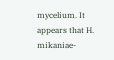mycelium. It appears that H. mikaniae-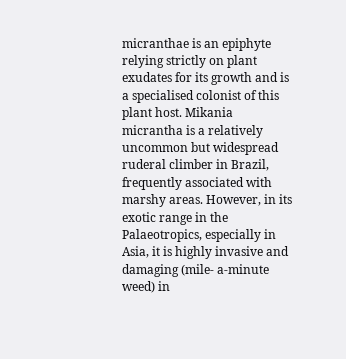micranthae is an epiphyte relying strictly on plant exudates for its growth and is a specialised colonist of this plant host. Mikania micrantha is a relatively uncommon but widespread ruderal climber in Brazil, frequently associated with marshy areas. However, in its exotic range in the Palaeotropics, especially in Asia, it is highly invasive and damaging (mile- a-minute weed) in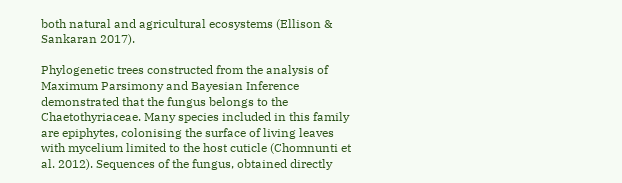both natural and agricultural ecosystems (Ellison & Sankaran 2017).

Phylogenetic trees constructed from the analysis of Maximum Parsimony and Bayesian Inference demonstrated that the fungus belongs to the Chaetothyriaceae. Many species included in this family are epiphytes, colonising the surface of living leaves with mycelium limited to the host cuticle (Chomnunti et al. 2012). Sequences of the fungus, obtained directly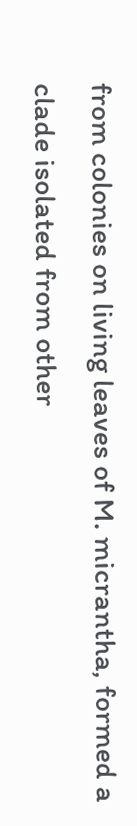from colonies on living leaves of M. micrantha, formed a clade isolated from other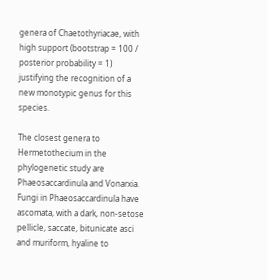genera of Chaetothyriacae, with high support (bootstrap = 100 / posterior probability = 1) justifying the recognition of a new monotypic genus for this species.

The closest genera to Hermetothecium in the phylogenetic study are Phaeosaccardinula and Vonarxia. Fungi in Phaeosaccardinula have ascomata, with a dark, non-setose pellicle, saccate, bitunicate asci and muriform, hyaline to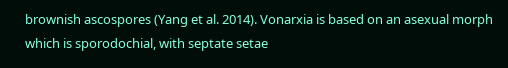brownish ascospores (Yang et al. 2014). Vonarxia is based on an asexual morph which is sporodochial, with septate setae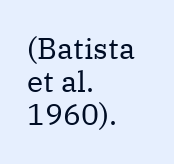(Batista et al. 1960).